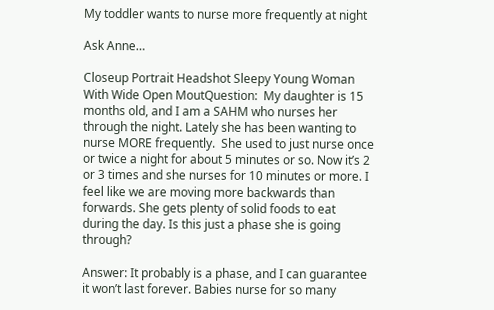My toddler wants to nurse more frequently at night

Ask Anne…

Closeup Portrait Headshot Sleepy Young Woman With Wide Open MoutQuestion:  My daughter is 15 months old, and I am a SAHM who nurses her through the night. Lately she has been wanting to nurse MORE frequently.  She used to just nurse once or twice a night for about 5 minutes or so. Now it’s 2 or 3 times and she nurses for 10 minutes or more. I feel like we are moving more backwards than forwards. She gets plenty of solid foods to eat during the day. Is this just a phase she is going through?

Answer: It probably is a phase, and I can guarantee it won’t last forever. Babies nurse for so many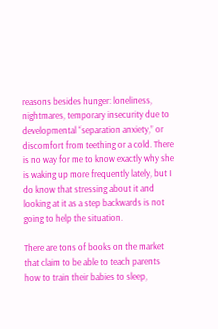reasons besides hunger: loneliness, nightmares, temporary insecurity due to developmental “separation anxiety,” or discomfort from teething or a cold. There is no way for me to know exactly why she is waking up more frequently lately, but I do know that stressing about it and looking at it as a step backwards is not going to help the situation.

There are tons of books on the market that claim to be able to teach parents how to train their babies to sleep,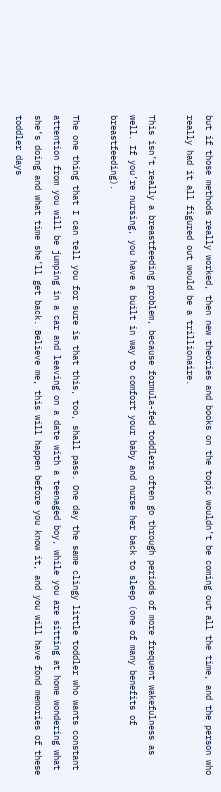but if those methods really worked, then new theories and books on the topic wouldn’t be coming out all the time, and the person who really had it all figured out would be a trillionaire.

This isn’t really a breastfeeding problem, because formula-fed toddlers often go through periods of more frequent wakefulness as well. If you’re nursing, you have a built in way to comfort your baby and nurse her back to sleep (one of many benefits of breastfeeding).

The one thing that I can tell you for sure is that this, too, shall pass. One day the same clingy little toddler who wants constant attention from you will be jumping in a car and leaving on a date with a teenaged boy, while you are sitting at home wondering what she’s doing and what time she’ll get back. Believe me, this will happen before you know it, and you will have fond memories of these toddler days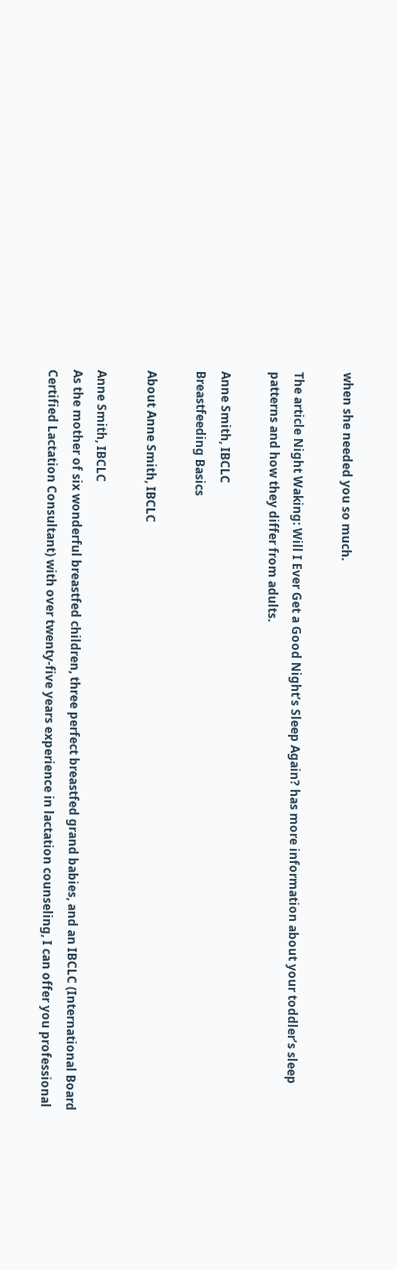when she needed you so much.

The article Night Waking: Will I Ever Get a Good Night’s Sleep Again? has more information about your toddler’s sleep patterns and how they differ from adults.

Anne Smith, IBCLC
Breastfeeding Basics

About Anne Smith, IBCLC

Anne Smith, IBCLC
As the mother of six wonderful breastfed children, three perfect breastfed grand babies, and an IBCLC (International Board Certified Lactation Consultant) with over twenty-five years experience in lactation counseling, I can offer you professional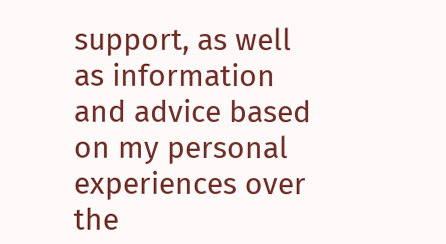support, as well as information and advice based on my personal experiences over the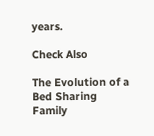years.

Check Also

The Evolution of a Bed Sharing Family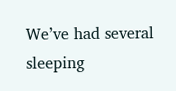We’ve had several sleeping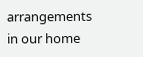arrangements in our home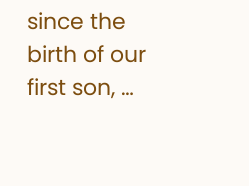since the birth of our first son, …